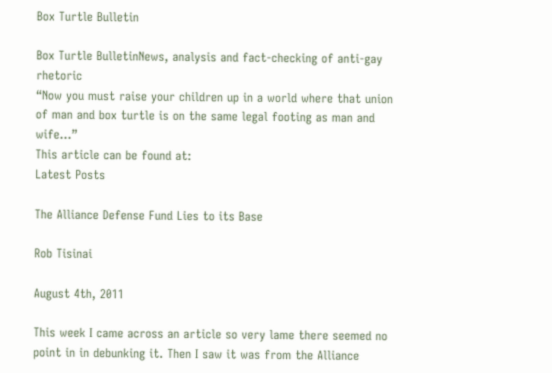Box Turtle Bulletin

Box Turtle BulletinNews, analysis and fact-checking of anti-gay rhetoric
“Now you must raise your children up in a world where that union of man and box turtle is on the same legal footing as man and wife…”
This article can be found at:
Latest Posts

The Alliance Defense Fund Lies to its Base

Rob Tisinai

August 4th, 2011

This week I came across an article so very lame there seemed no point in in debunking it. Then I saw it was from the Alliance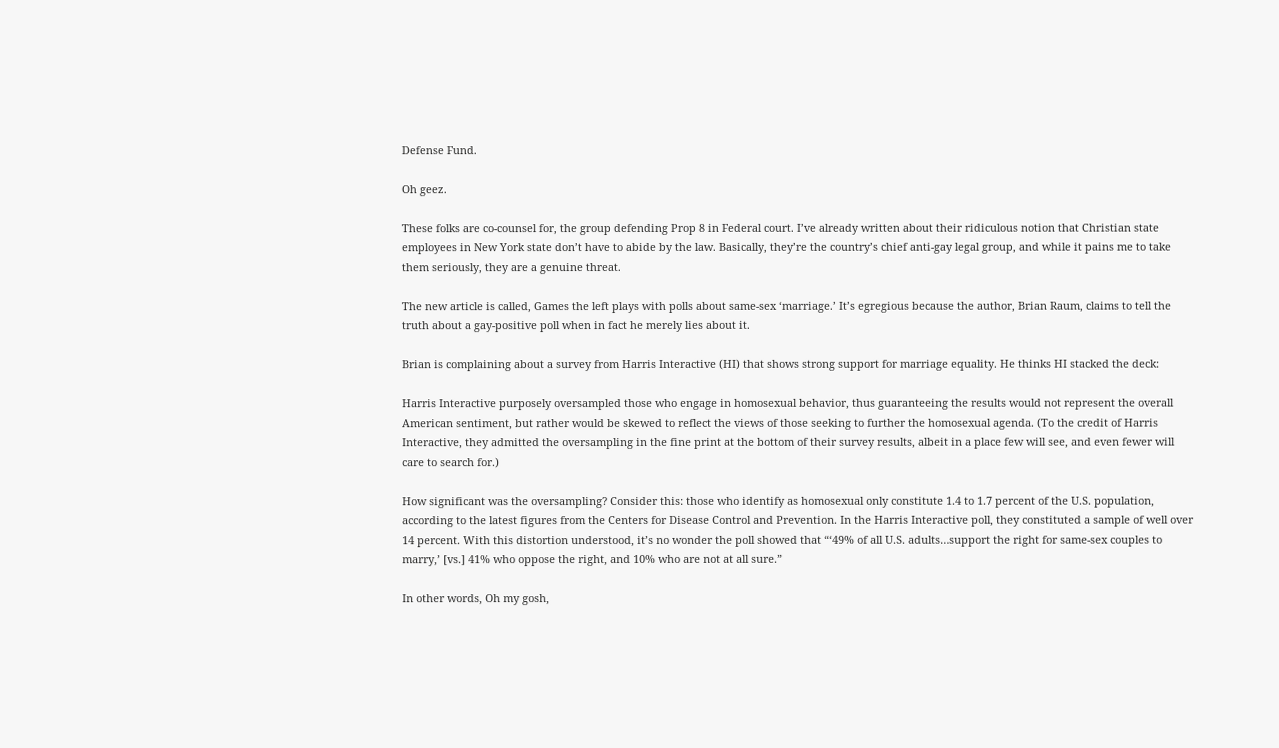Defense Fund.

Oh geez.

These folks are co-counsel for, the group defending Prop 8 in Federal court. I’ve already written about their ridiculous notion that Christian state employees in New York state don’t have to abide by the law. Basically, they’re the country’s chief anti-gay legal group, and while it pains me to take them seriously, they are a genuine threat.

The new article is called, Games the left plays with polls about same-sex ‘marriage.’ It’s egregious because the author, Brian Raum, claims to tell the truth about a gay-positive poll when in fact he merely lies about it.

Brian is complaining about a survey from Harris Interactive (HI) that shows strong support for marriage equality. He thinks HI stacked the deck:

Harris Interactive purposely oversampled those who engage in homosexual behavior, thus guaranteeing the results would not represent the overall American sentiment, but rather would be skewed to reflect the views of those seeking to further the homosexual agenda. (To the credit of Harris Interactive, they admitted the oversampling in the fine print at the bottom of their survey results, albeit in a place few will see, and even fewer will care to search for.)

How significant was the oversampling? Consider this: those who identify as homosexual only constitute 1.4 to 1.7 percent of the U.S. population, according to the latest figures from the Centers for Disease Control and Prevention. In the Harris Interactive poll, they constituted a sample of well over 14 percent. With this distortion understood, it’s no wonder the poll showed that “‘49% of all U.S. adults…support the right for same-sex couples to marry,’ [vs.] 41% who oppose the right, and 10% who are not at all sure.”

In other words, Oh my gosh,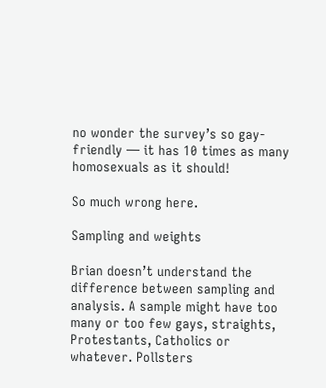no wonder the survey’s so gay-friendly — it has 10 times as many homosexuals as it should!

So much wrong here.

Sampling and weights

Brian doesn’t understand the difference between sampling and analysis. A sample might have too many or too few gays, straights, Protestants, Catholics or whatever. Pollsters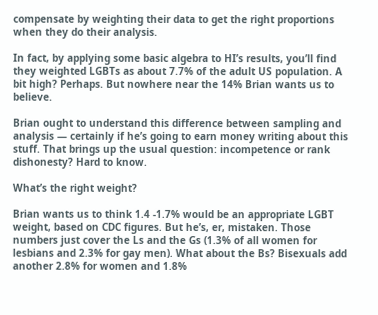compensate by weighting their data to get the right proportions when they do their analysis.

In fact, by applying some basic algebra to HI’s results, you’ll find they weighted LGBTs as about 7.7% of the adult US population. A bit high? Perhaps. But nowhere near the 14% Brian wants us to believe.

Brian ought to understand this difference between sampling and analysis — certainly if he’s going to earn money writing about this stuff. That brings up the usual question: incompetence or rank dishonesty? Hard to know.

What’s the right weight?

Brian wants us to think 1.4 -1.7% would be an appropriate LGBT weight, based on CDC figures. But he’s, er, mistaken. Those numbers just cover the Ls and the Gs (1.3% of all women for lesbians and 2.3% for gay men). What about the Bs? Bisexuals add another 2.8% for women and 1.8%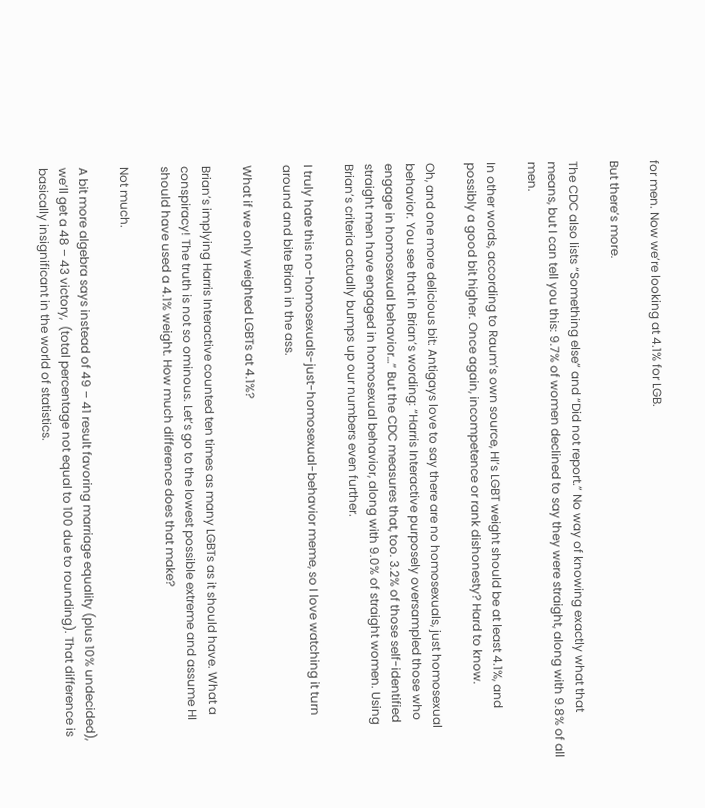for men. Now we’re looking at 4.1% for LGB.

But there’s more.

The CDC also lists “Something else” and “Did not report.” No way of knowing exactly what that means, but I can tell you this: 9.7% of women declined to say they were straight, along with 9.8% of all men.

In other words, according to Raum’s own source, HI’s LGBT weight should be at least 4.1%, and possibly a good bit higher. Once again, incompetence or rank dishonesty? Hard to know.

Oh, and one more delicious bit: Antigays love to say there are no homosexuals, just homosexual behavior. You see that in Brian’s wording: “Harris Interactive purposely oversampled those who engage in homosexual behavior…” But the CDC measures that, too. 3.2% of those self-identified straight men have engaged in homosexual behavior, along with 9.0% of straight women. Using Brian’s criteria actually bumps up our numbers even further.

I truly hate this no-homosexuals-just-homosexual-behavior meme, so I love watching it turn around and bite Brian in the ass.

What if we only weighted LGBTs at 4.1%?

Brian’s implying Harris Interactive counted ten times as many LGBTs as it should have. What a conspiracy! The truth is not so ominous. Let’s go to the lowest possible extreme and assume HI should have used a 4.1% weight. How much difference does that make?

Not much.

A bit more algebra says instead of 49 – 41 result favoring marriage equality (plus 10% undecided), we’ll get a 48 – 43 victory,  (total percentage not equal to 100 due to rounding). That difference is basically insignificant in the world of statistics.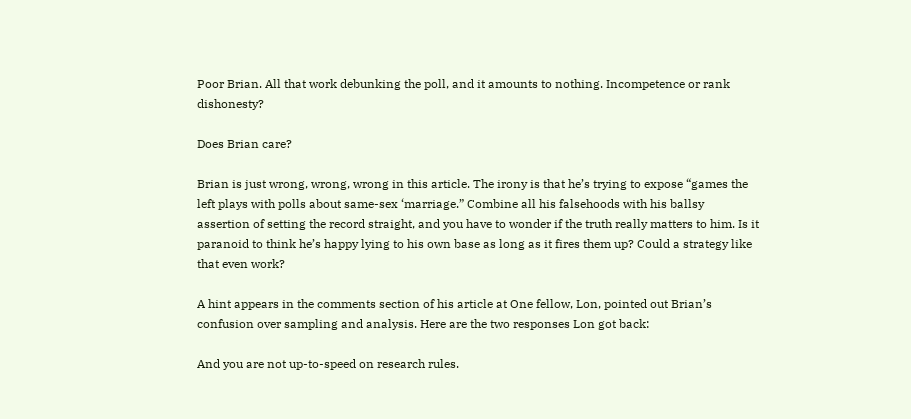Poor Brian. All that work debunking the poll, and it amounts to nothing. Incompetence or rank dishonesty?

Does Brian care?

Brian is just wrong, wrong, wrong in this article. The irony is that he’s trying to expose “games the left plays with polls about same-sex ‘marriage.” Combine all his falsehoods with his ballsy assertion of setting the record straight, and you have to wonder if the truth really matters to him. Is it paranoid to think he’s happy lying to his own base as long as it fires them up? Could a strategy like that even work?

A hint appears in the comments section of his article at One fellow, Lon, pointed out Brian’s confusion over sampling and analysis. Here are the two responses Lon got back:

And you are not up-to-speed on research rules.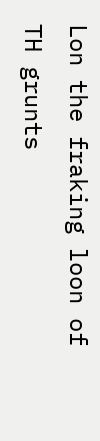Lon the fraking loon of TH grunts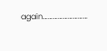again………………………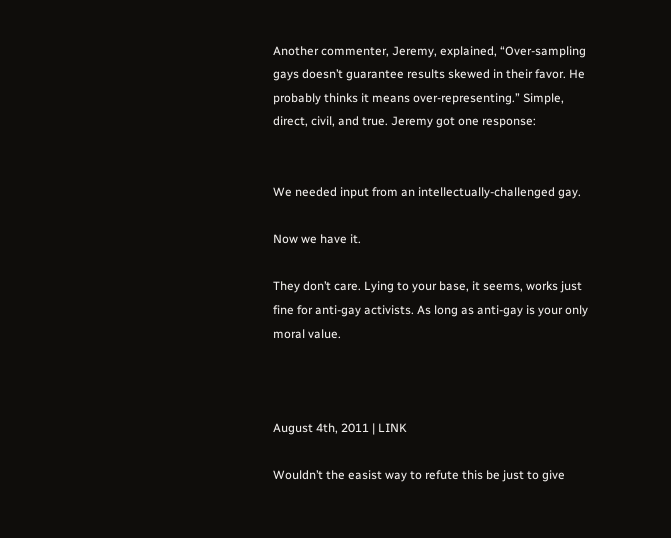Another commenter, Jeremy, explained, “Over-sampling gays doesn’t guarantee results skewed in their favor. He probably thinks it means over-representing.” Simple, direct, civil, and true. Jeremy got one response:


We needed input from an intellectually-challenged gay.

Now we have it.

They don’t care. Lying to your base, it seems, works just fine for anti-gay activists. As long as anti-gay is your only moral value.



August 4th, 2011 | LINK

Wouldn’t the easist way to refute this be just to give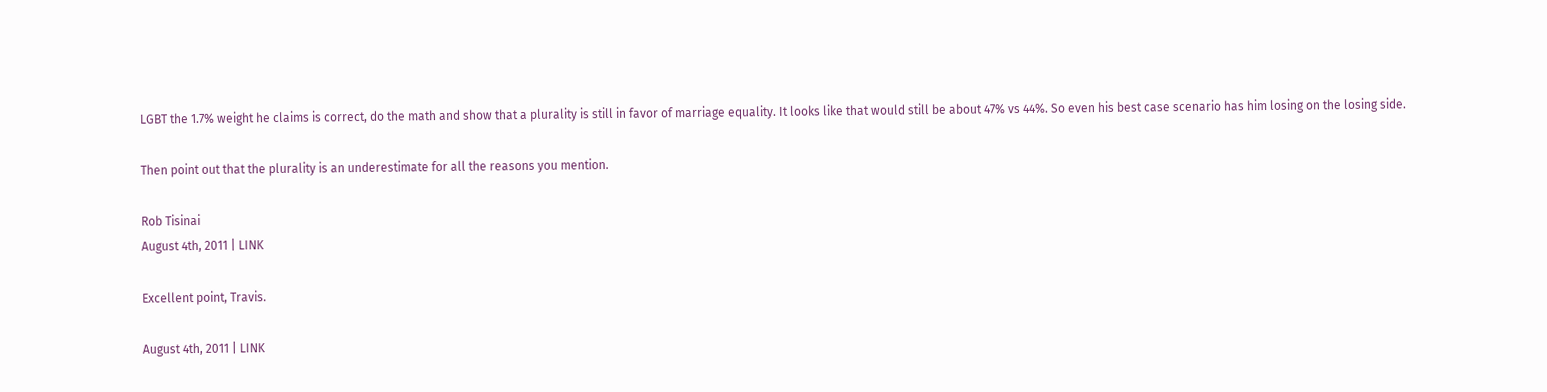LGBT the 1.7% weight he claims is correct, do the math and show that a plurality is still in favor of marriage equality. It looks like that would still be about 47% vs 44%. So even his best case scenario has him losing on the losing side.

Then point out that the plurality is an underestimate for all the reasons you mention.

Rob Tisinai
August 4th, 2011 | LINK

Excellent point, Travis.

August 4th, 2011 | LINK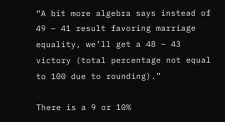“A bit more algebra says instead of 49 – 41 result favoring marriage equality, we’ll get a 48 – 43 victory (total percentage not equal to 100 due to rounding).”

There is a 9 or 10%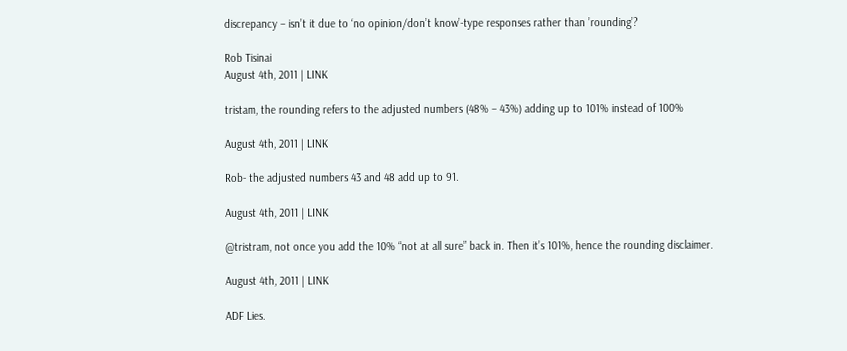discrepancy – isn’t it due to ‘no opinion/don’t know’-type responses rather than ’rounding’?

Rob Tisinai
August 4th, 2011 | LINK

tristam, the rounding refers to the adjusted numbers (48% – 43%) adding up to 101% instead of 100%

August 4th, 2011 | LINK

Rob- the adjusted numbers 43 and 48 add up to 91.

August 4th, 2011 | LINK

@tristram, not once you add the 10% “not at all sure” back in. Then it’s 101%, hence the rounding disclaimer.

August 4th, 2011 | LINK

ADF Lies.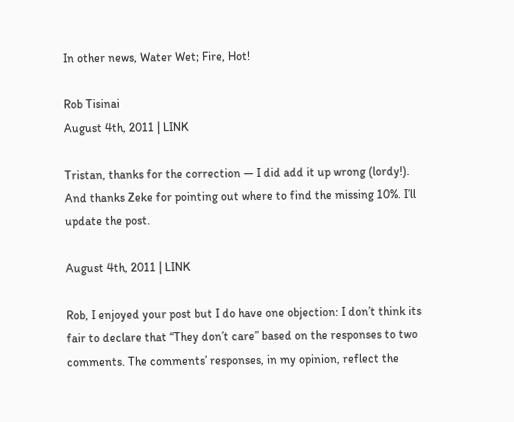In other news, Water Wet; Fire, Hot!

Rob Tisinai
August 4th, 2011 | LINK

Tristan, thanks for the correction — I did add it up wrong (lordy!). And thanks Zeke for pointing out where to find the missing 10%. I’ll update the post.

August 4th, 2011 | LINK

Rob, I enjoyed your post but I do have one objection: I don’t think its fair to declare that “They don’t care” based on the responses to two comments. The comments’ responses, in my opinion, reflect the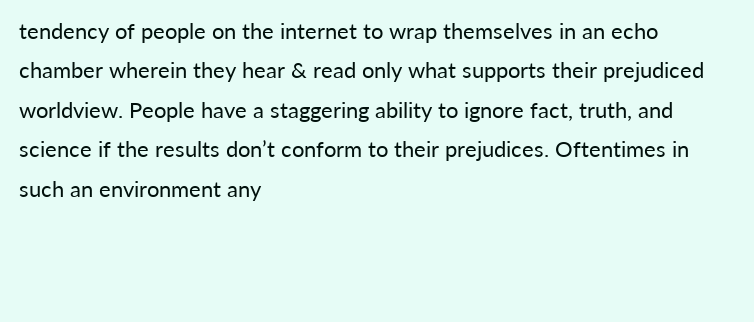tendency of people on the internet to wrap themselves in an echo chamber wherein they hear & read only what supports their prejudiced worldview. People have a staggering ability to ignore fact, truth, and science if the results don’t conform to their prejudices. Oftentimes in such an environment any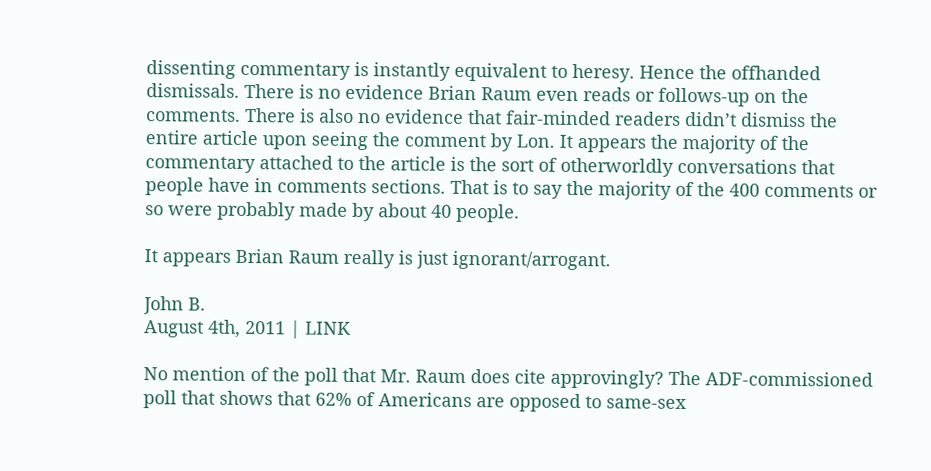dissenting commentary is instantly equivalent to heresy. Hence the offhanded dismissals. There is no evidence Brian Raum even reads or follows-up on the comments. There is also no evidence that fair-minded readers didn’t dismiss the entire article upon seeing the comment by Lon. It appears the majority of the commentary attached to the article is the sort of otherworldly conversations that people have in comments sections. That is to say the majority of the 400 comments or so were probably made by about 40 people.

It appears Brian Raum really is just ignorant/arrogant.

John B.
August 4th, 2011 | LINK

No mention of the poll that Mr. Raum does cite approvingly? The ADF-commissioned poll that shows that 62% of Americans are opposed to same-sex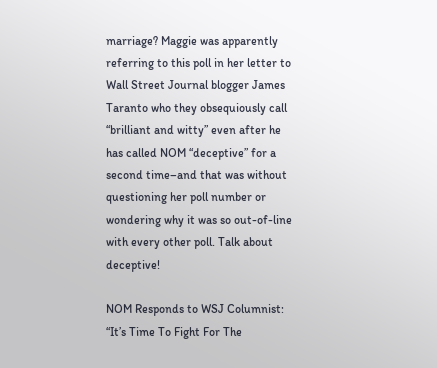marriage? Maggie was apparently referring to this poll in her letter to Wall Street Journal blogger James Taranto who they obsequiously call “brilliant and witty” even after he has called NOM “deceptive” for a second time–and that was without questioning her poll number or wondering why it was so out-of-line with every other poll. Talk about deceptive!

NOM Responds to WSJ Columnist: “It’s Time To Fight For The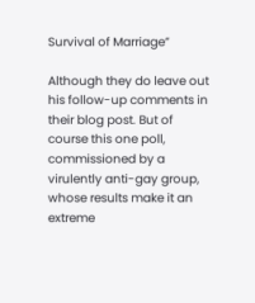Survival of Marriage”

Although they do leave out his follow-up comments in their blog post. But of course this one poll, commissioned by a virulently anti-gay group, whose results make it an extreme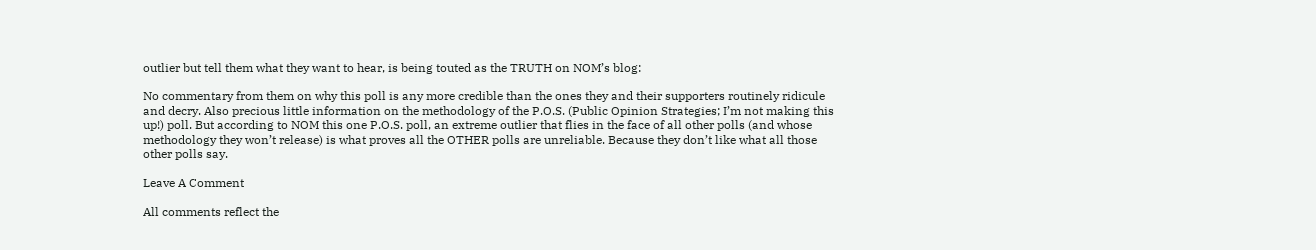outlier but tell them what they want to hear, is being touted as the TRUTH on NOM’s blog:

No commentary from them on why this poll is any more credible than the ones they and their supporters routinely ridicule and decry. Also precious little information on the methodology of the P.O.S. (Public Opinion Strategies; I’m not making this up!) poll. But according to NOM this one P.O.S. poll, an extreme outlier that flies in the face of all other polls (and whose methodology they won’t release) is what proves all the OTHER polls are unreliable. Because they don’t like what all those other polls say.

Leave A Comment

All comments reflect the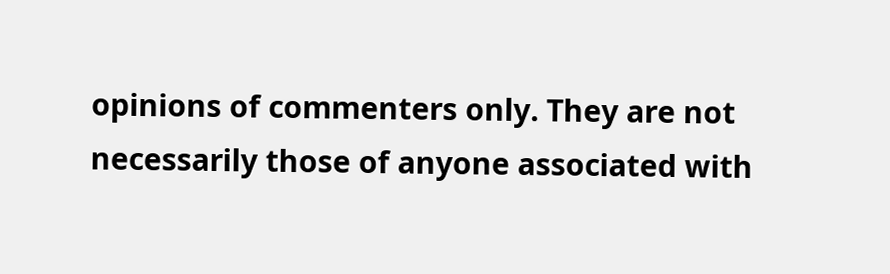opinions of commenters only. They are not necessarily those of anyone associated with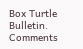Box Turtle Bulletin. Comments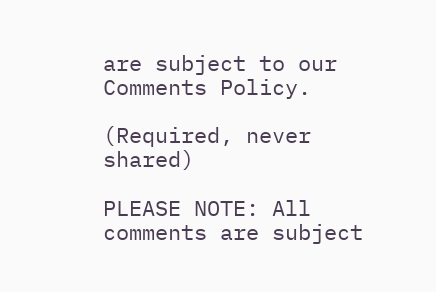are subject to our Comments Policy.

(Required, never shared)

PLEASE NOTE: All comments are subject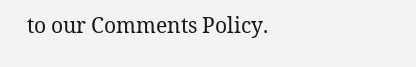to our Comments Policy.